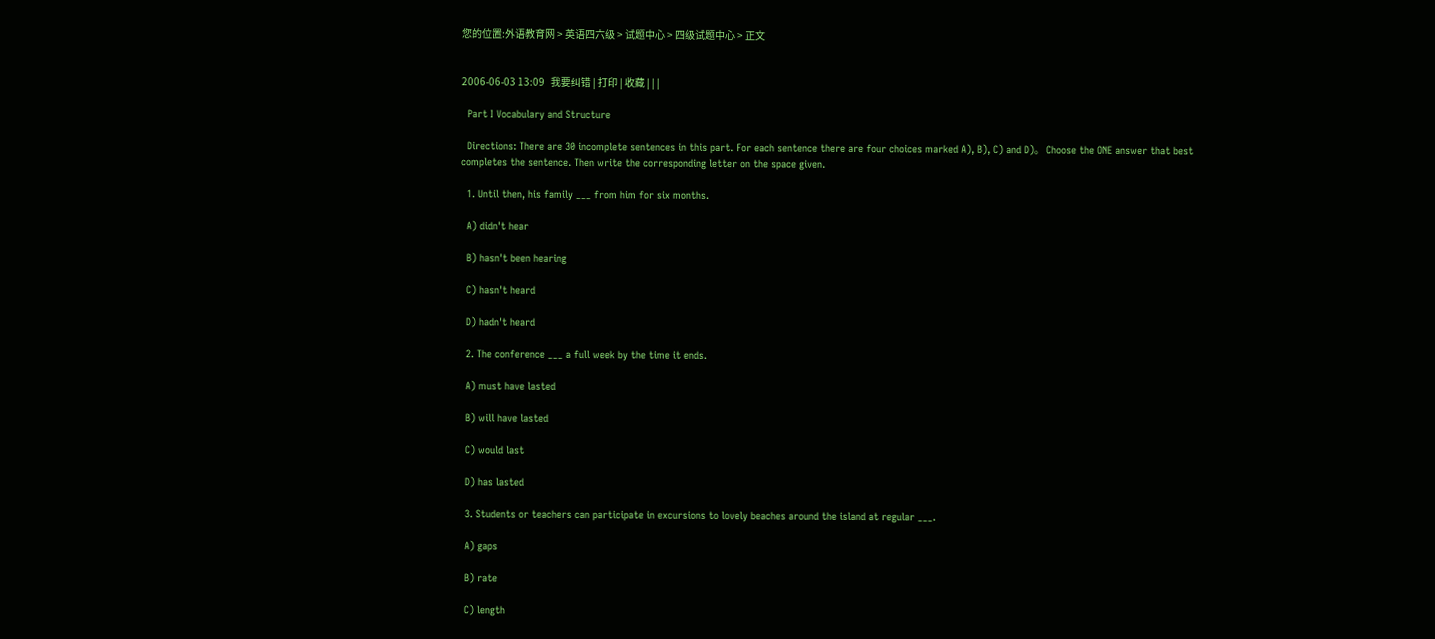您的位置:外语教育网 > 英语四六级 > 试题中心 > 四级试题中心 > 正文


2006-06-03 13:09   我要纠错 | 打印 | 收藏 | | |

  Part I Vocabulary and Structure

  Directions: There are 30 incomplete sentences in this part. For each sentence there are four choices marked A), B), C) and D)。 Choose the ONE answer that best completes the sentence. Then write the corresponding letter on the space given.

  1. Until then, his family ___ from him for six months.

  A) didn't hear

  B) hasn't been hearing

  C) hasn't heard

  D) hadn't heard

  2. The conference ___ a full week by the time it ends.

  A) must have lasted

  B) will have lasted

  C) would last

  D) has lasted

  3. Students or teachers can participate in excursions to lovely beaches around the island at regular ___.

  A) gaps

  B) rate

  C) length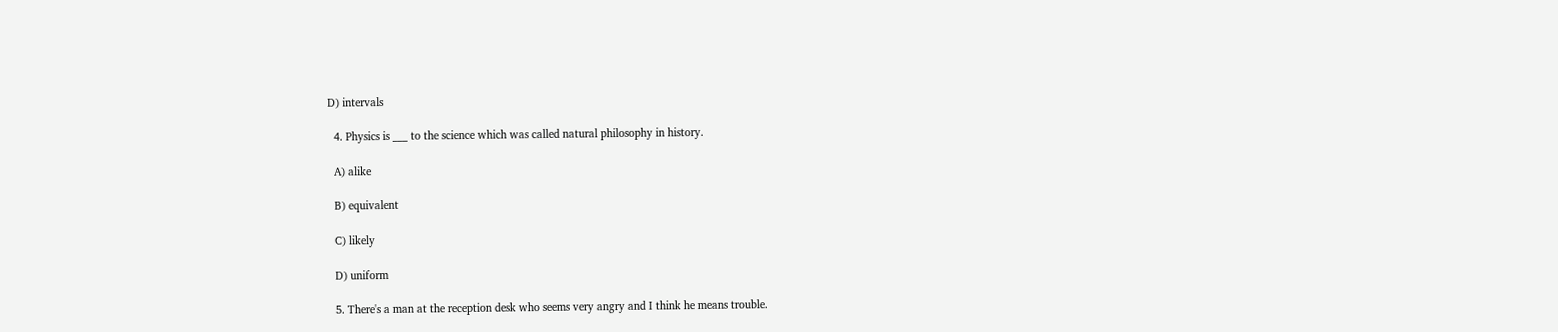D) intervals

  4. Physics is ___ to the science which was called natural philosophy in history.

  A) alike

  B) equivalent

  C) likely

  D) uniform

  5. There's a man at the reception desk who seems very angry and I think he means trouble.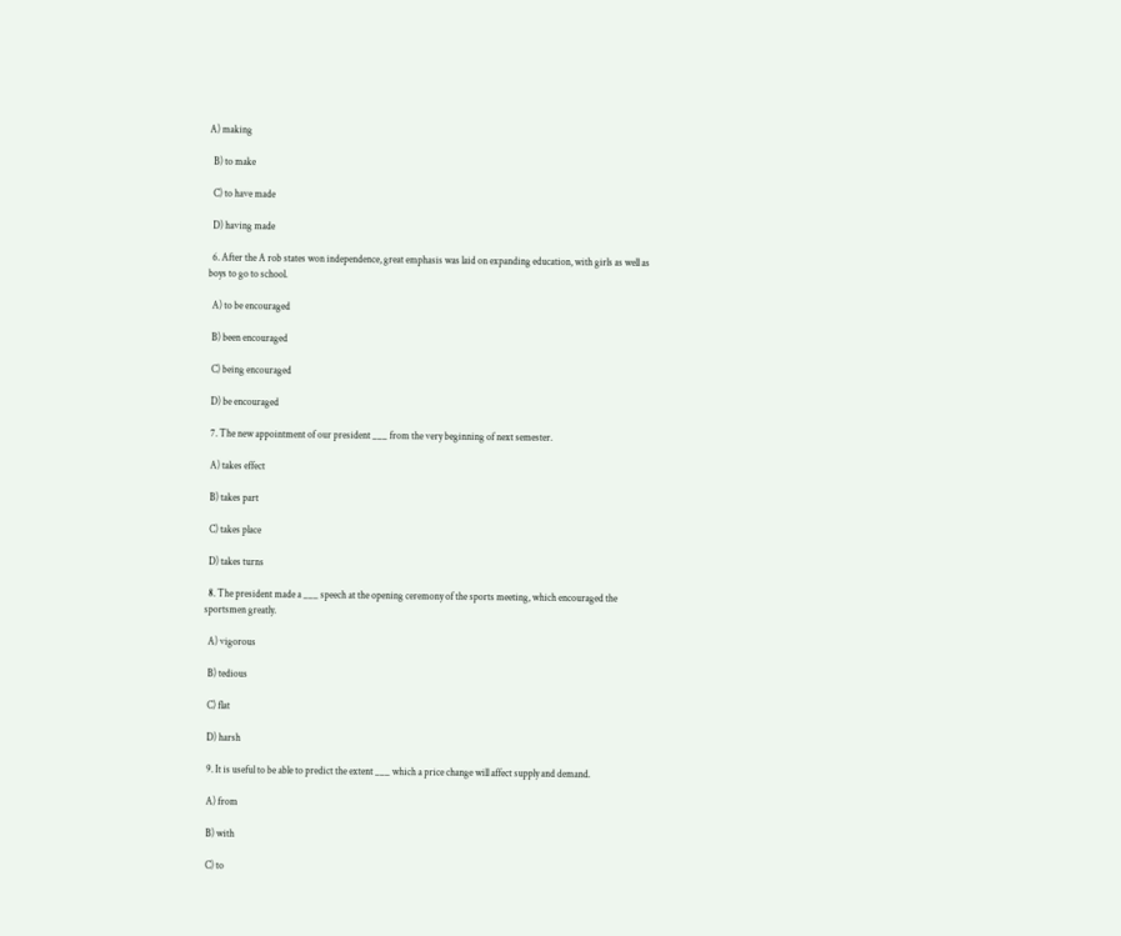A) making

  B) to make

  C) to have made

  D) having made

  6. After the A rob states won independence, great emphasis was laid on expanding education, with girls as well as boys to go to school.

  A) to be encouraged

  B) been encouraged

  C) being encouraged

  D) be encouraged

  7. The new appointment of our president ___ from the very beginning of next semester.

  A) takes effect

  B) takes part

  C) takes place

  D) takes turns

  8. The president made a ___ speech at the opening ceremony of the sports meeting, which encouraged the sportsmen greatly.

  A) vigorous

  B) tedious

  C) flat

  D) harsh

  9. It is useful to be able to predict the extent ___ which a price change will affect supply and demand.

  A) from

  B) with

  C) to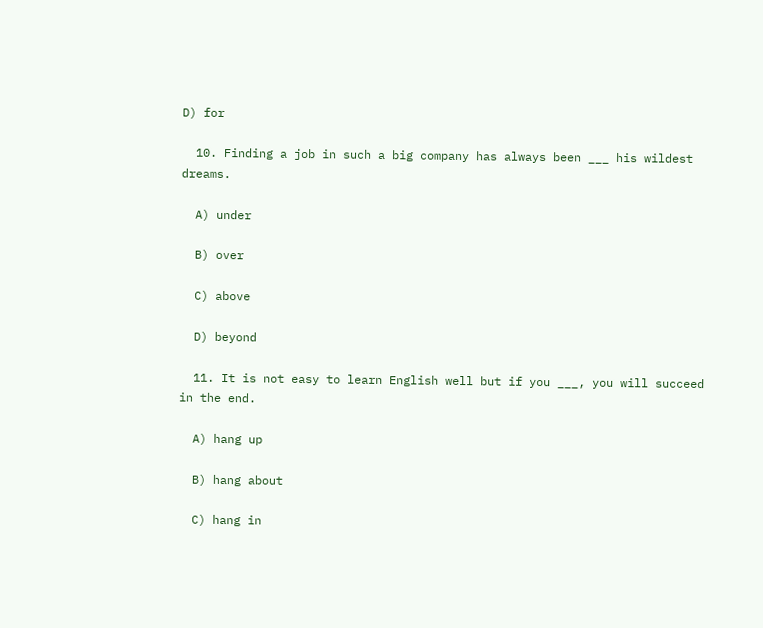D) for

  10. Finding a job in such a big company has always been ___ his wildest dreams.

  A) under

  B) over

  C) above

  D) beyond

  11. It is not easy to learn English well but if you ___, you will succeed in the end.

  A) hang up

  B) hang about

  C) hang in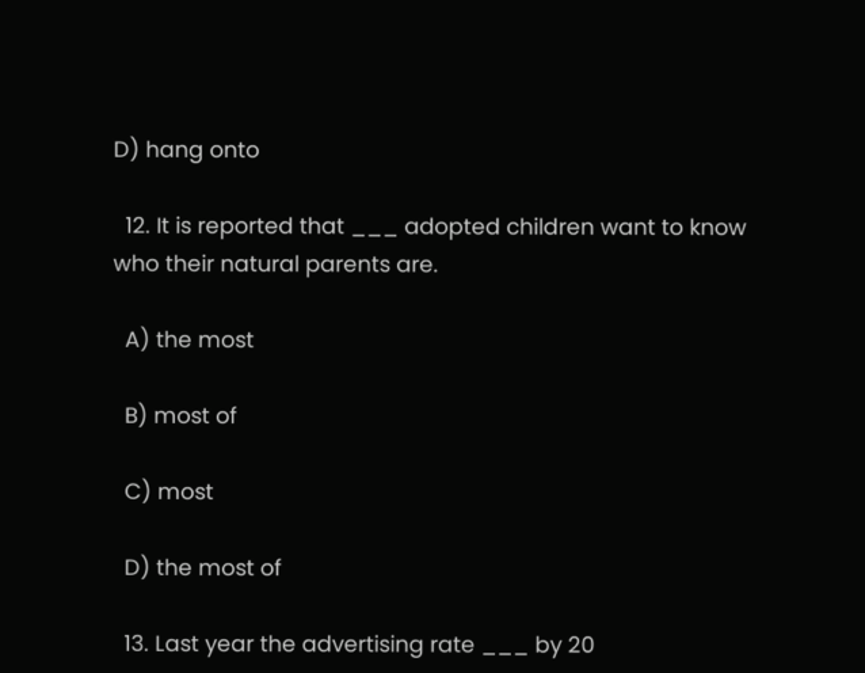D) hang onto

  12. It is reported that ___ adopted children want to know who their natural parents are.

  A) the most

  B) most of

  C) most

  D) the most of

  13. Last year the advertising rate ___ by 20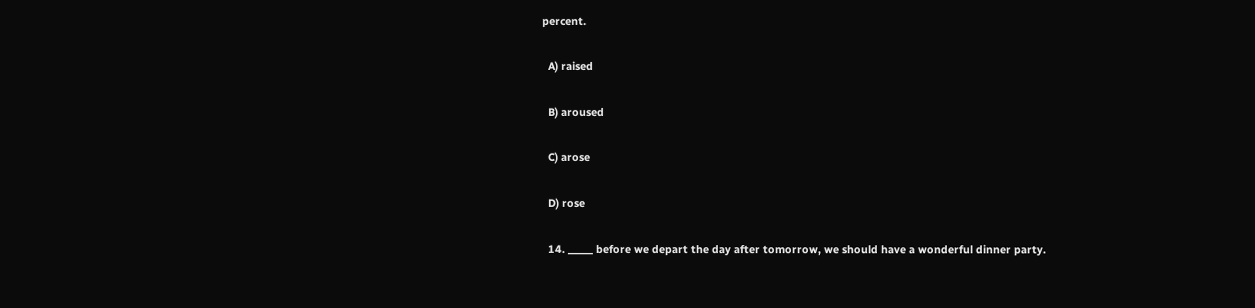percent.

  A) raised

  B) aroused

  C) arose

  D) rose

  14. _____ before we depart the day after tomorrow, we should have a wonderful dinner party.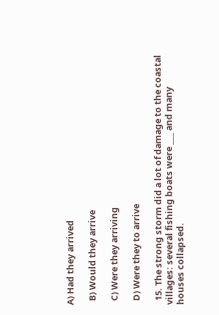A) Had they arrived

  B) Would they arrive

  C) Were they arriving

  D) Were they to arrive

  15. The strong storm did a lot of damage to the coastal villages: several fishing boats were ___ and many houses collapsed.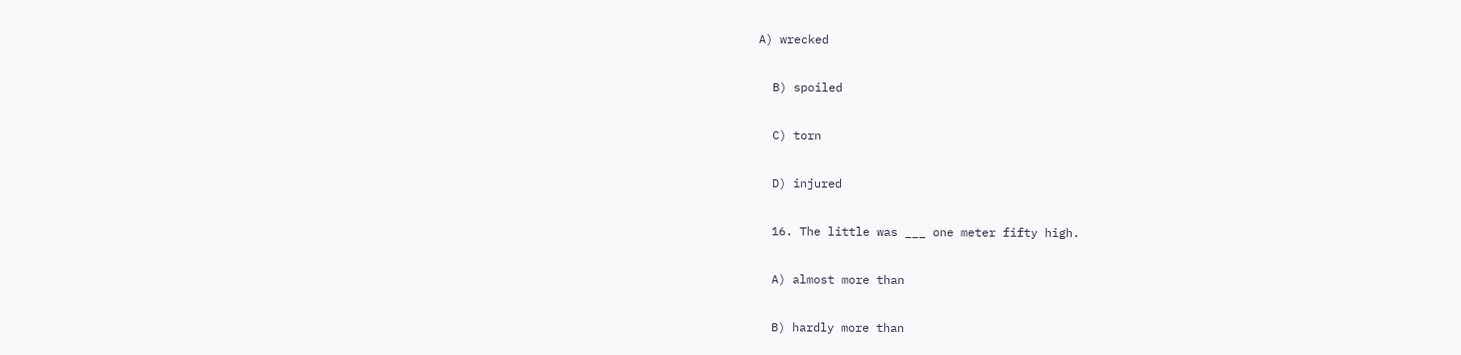A) wrecked

  B) spoiled

  C) torn

  D) injured

  16. The little was ___ one meter fifty high.

  A) almost more than

  B) hardly more than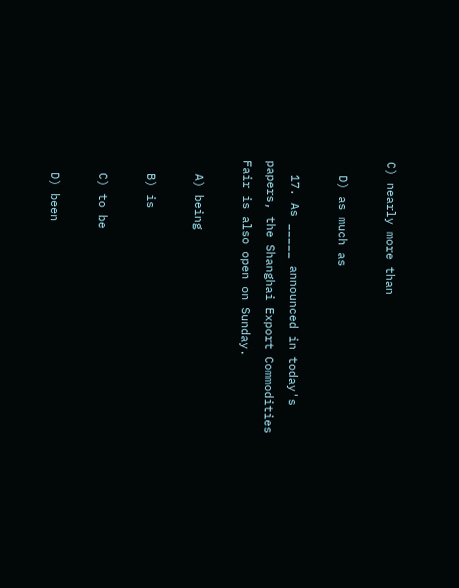C) nearly more than

  D) as much as

  17. As _____ announced in today's papers, the Shanghai Export Commodities Fair is also open on Sunday.

  A) being

  B) is

  C) to be

  D) been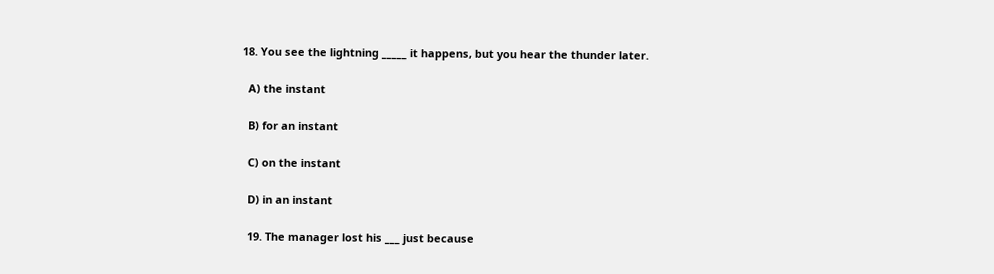18. You see the lightning _____ it happens, but you hear the thunder later.

  A) the instant

  B) for an instant

  C) on the instant

  D) in an instant

  19. The manager lost his ___ just because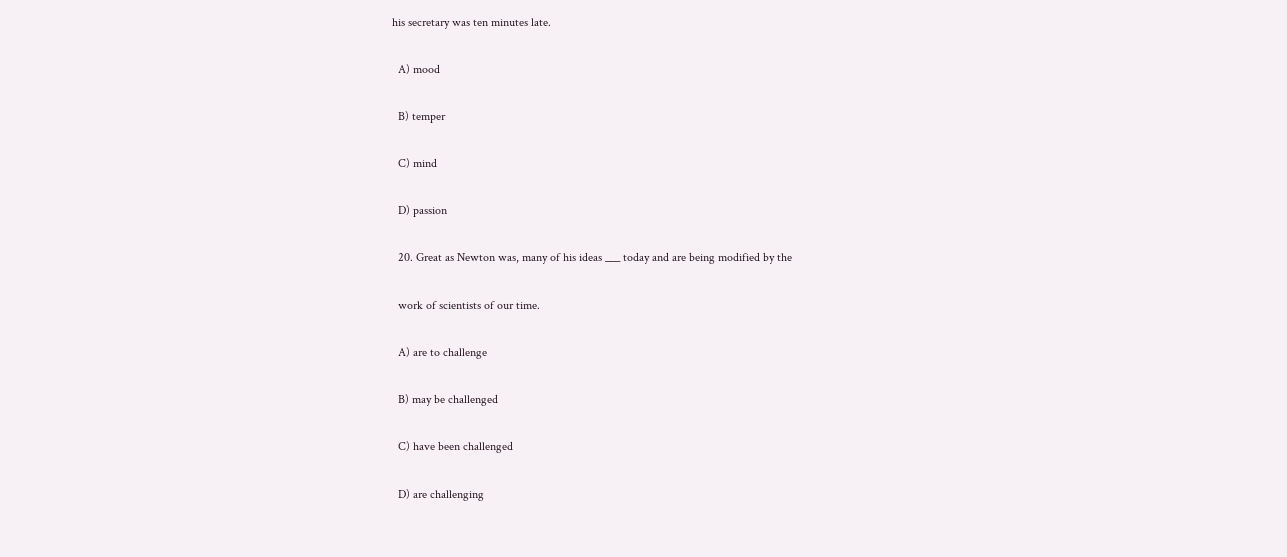his secretary was ten minutes late.

  A) mood

  B) temper

  C) mind

  D) passion

  20. Great as Newton was, many of his ideas ___ today and are being modified by the

  work of scientists of our time.

  A) are to challenge

  B) may be challenged

  C) have been challenged

  D) are challenging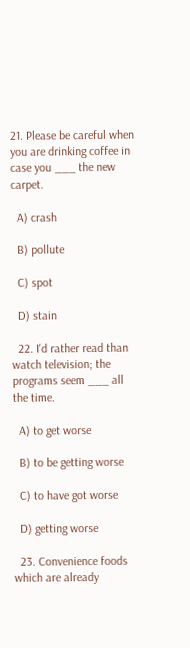21. Please be careful when you are drinking coffee in case you ___ the new carpet.

  A) crash

  B) pollute

  C) spot

  D) stain

  22. I'd rather read than watch television; the programs seem ___ all the time.

  A) to get worse

  B) to be getting worse

  C) to have got worse

  D) getting worse

  23. Convenience foods which are already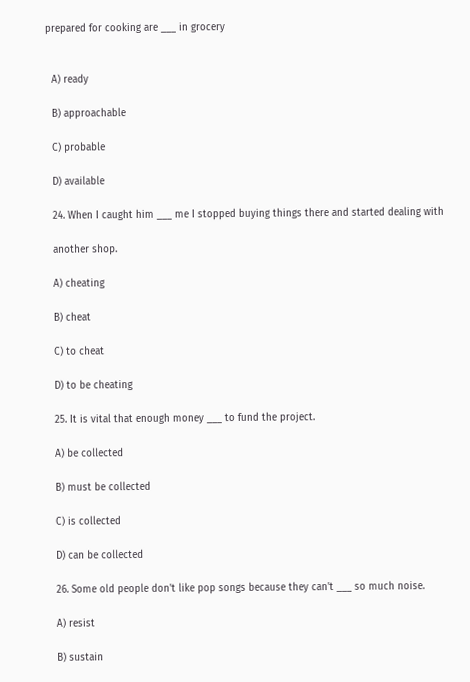prepared for cooking are ___ in grocery


  A) ready

  B) approachable

  C) probable

  D) available

  24. When I caught him ___ me I stopped buying things there and started dealing with

  another shop.

  A) cheating

  B) cheat

  C) to cheat

  D) to be cheating

  25. It is vital that enough money ___ to fund the project.

  A) be collected

  B) must be collected

  C) is collected

  D) can be collected

  26. Some old people don't like pop songs because they can't ___ so much noise.

  A) resist

  B) sustain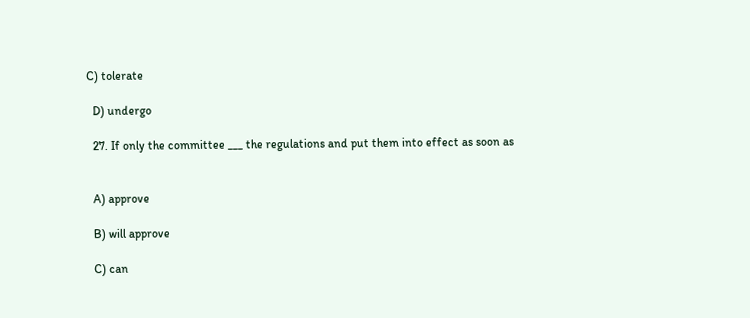C) tolerate

  D) undergo

  27. If only the committee ___ the regulations and put them into effect as soon as


  A) approve

  B) will approve

  C) can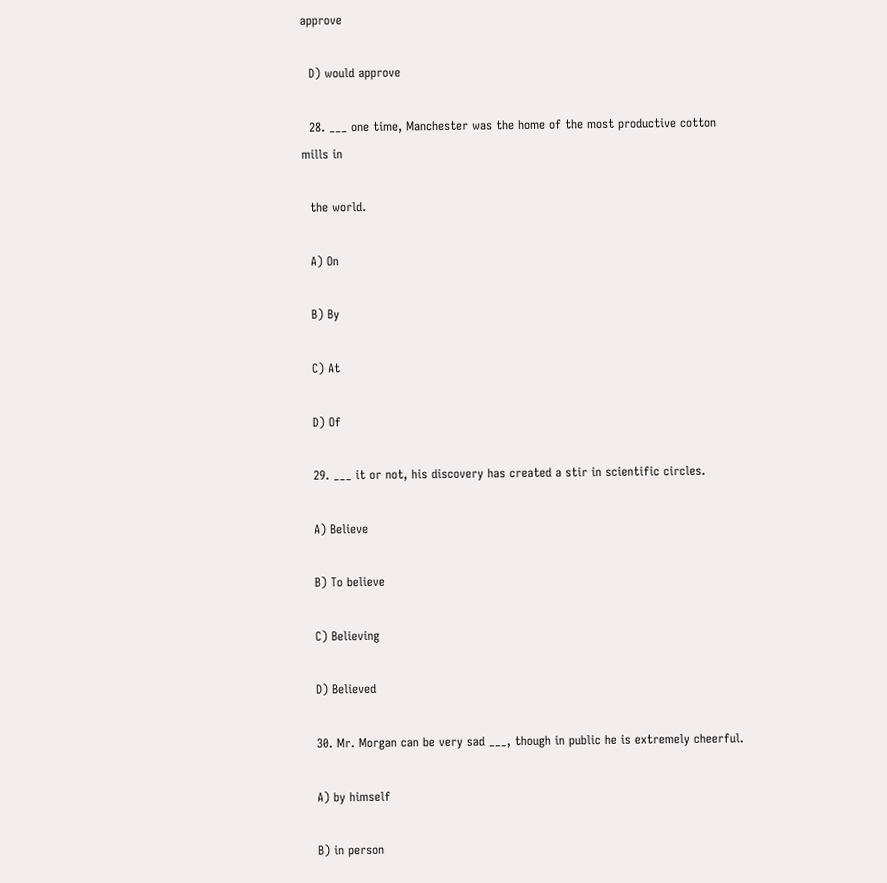approve

  D) would approve

  28. ___ one time, Manchester was the home of the most productive cotton mills in

  the world.

  A) On

  B) By

  C) At

  D) Of

  29. ___ it or not, his discovery has created a stir in scientific circles.

  A) Believe

  B) To believe

  C) Believing

  D) Believed

  30. Mr. Morgan can be very sad ___, though in public he is extremely cheerful.

  A) by himself

  B) in person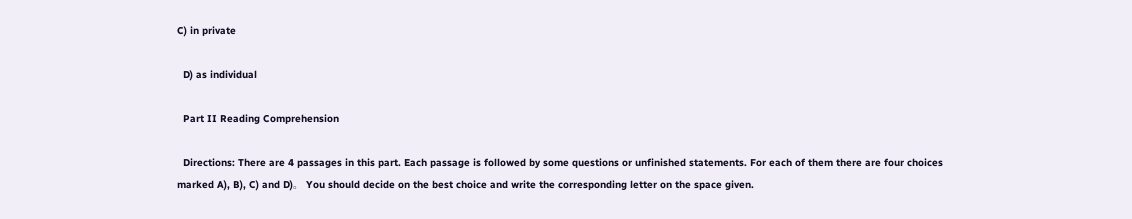C) in private

  D) as individual

  Part II Reading Comprehension

  Directions: There are 4 passages in this part. Each passage is followed by some questions or unfinished statements. For each of them there are four choices marked A), B), C) and D)。 You should decide on the best choice and write the corresponding letter on the space given.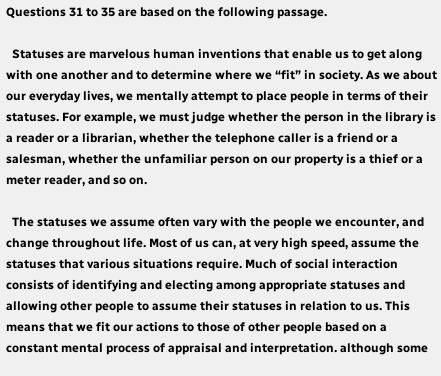Questions 31 to 35 are based on the following passage.

  Statuses are marvelous human inventions that enable us to get along with one another and to determine where we “fit” in society. As we about our everyday lives, we mentally attempt to place people in terms of their statuses. For example, we must judge whether the person in the library is a reader or a librarian, whether the telephone caller is a friend or a salesman, whether the unfamiliar person on our property is a thief or a meter reader, and so on.

  The statuses we assume often vary with the people we encounter, and change throughout life. Most of us can, at very high speed, assume the statuses that various situations require. Much of social interaction consists of identifying and electing among appropriate statuses and allowing other people to assume their statuses in relation to us. This means that we fit our actions to those of other people based on a constant mental process of appraisal and interpretation. although some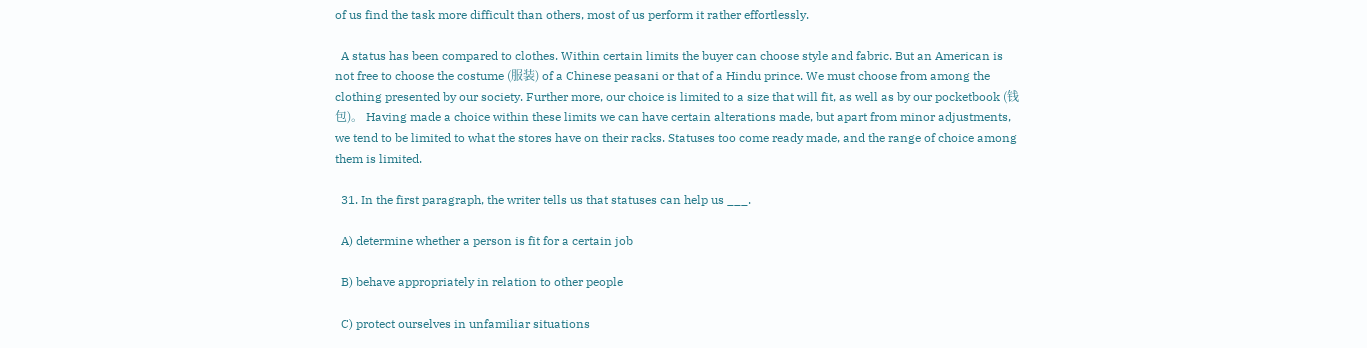of us find the task more difficult than others, most of us perform it rather effortlessly.

  A status has been compared to clothes. Within certain limits the buyer can choose style and fabric. But an American is not free to choose the costume (服装) of a Chinese peasani or that of a Hindu prince. We must choose from among the clothing presented by our society. Further more, our choice is limited to a size that will fit, as well as by our pocketbook (钱包)。 Having made a choice within these limits we can have certain alterations made, but apart from minor adjustments, we tend to be limited to what the stores have on their racks. Statuses too come ready made, and the range of choice among them is limited.

  31. In the first paragraph, the writer tells us that statuses can help us ___.

  A) determine whether a person is fit for a certain job

  B) behave appropriately in relation to other people

  C) protect ourselves in unfamiliar situations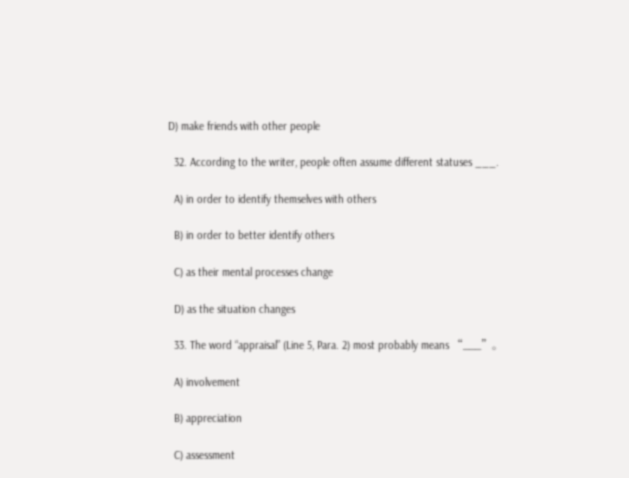D) make friends with other people

  32. According to the writer, people often assume different statuses ___.

  A) in order to identify themselves with others

  B) in order to better identify others

  C) as their mental processes change

  D) as the situation changes

  33. The word “appraisal” (Line 5, Para. 2) most probably means “___”。

  A) involvement

  B) appreciation

  C) assessment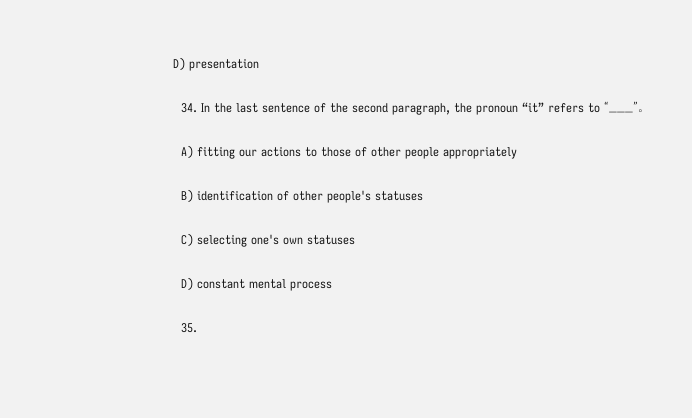D) presentation

  34. In the last sentence of the second paragraph, the pronoun “it” refers to “___”。

  A) fitting our actions to those of other people appropriately

  B) identification of other people's statuses

  C) selecting one's own statuses

  D) constant mental process

  35.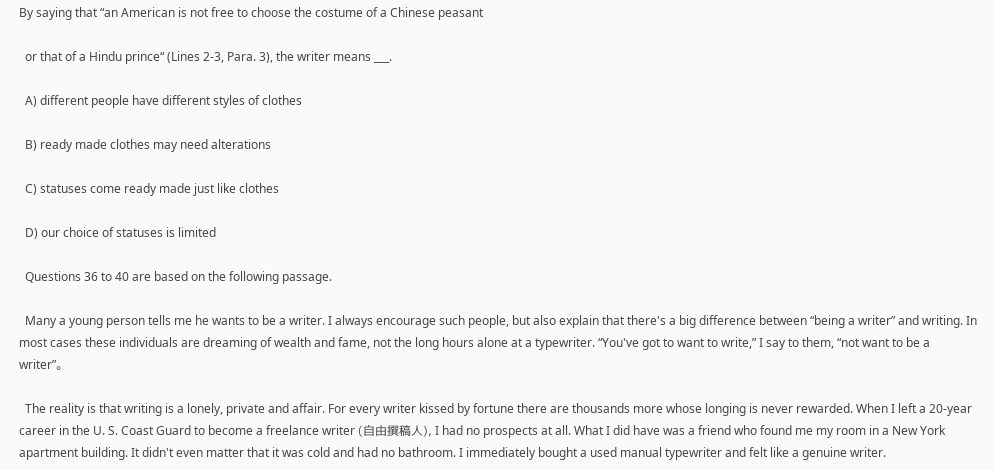By saying that “an American is not free to choose the costume of a Chinese peasant

  or that of a Hindu prince“ (Lines 2-3, Para. 3), the writer means ___.

  A) different people have different styles of clothes

  B) ready made clothes may need alterations

  C) statuses come ready made just like clothes

  D) our choice of statuses is limited

  Questions 36 to 40 are based on the following passage.

  Many a young person tells me he wants to be a writer. I always encourage such people, but also explain that there's a big difference between “being a writer” and writing. In most cases these individuals are dreaming of wealth and fame, not the long hours alone at a typewriter. “You've got to want to write,” I say to them, “not want to be a writer”。

  The reality is that writing is a lonely, private and affair. For every writer kissed by fortune there are thousands more whose longing is never rewarded. When I left a 20-year career in the U. S. Coast Guard to become a freelance writer (自由撰稿人), I had no prospects at all. What I did have was a friend who found me my room in a New York apartment building. It didn't even matter that it was cold and had no bathroom. I immediately bought a used manual typewriter and felt like a genuine writer.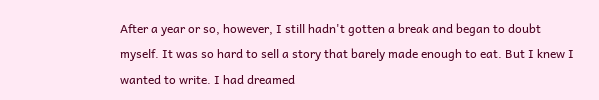After a year or so, however, I still hadn't gotten a break and began to doubt myself. It was so hard to sell a story that barely made enough to eat. But I knew I wanted to write. I had dreamed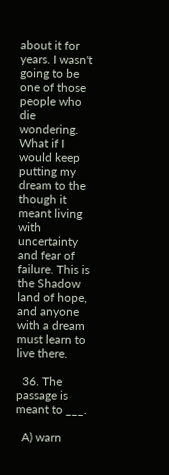about it for years. I wasn't going to be one of those people who die wondering. What if I would keep putting my dream to the though it meant living with uncertainty and fear of failure. This is the Shadow land of hope, and anyone with a dream must learn to live there.

  36. The passage is meant to ___.

  A) warn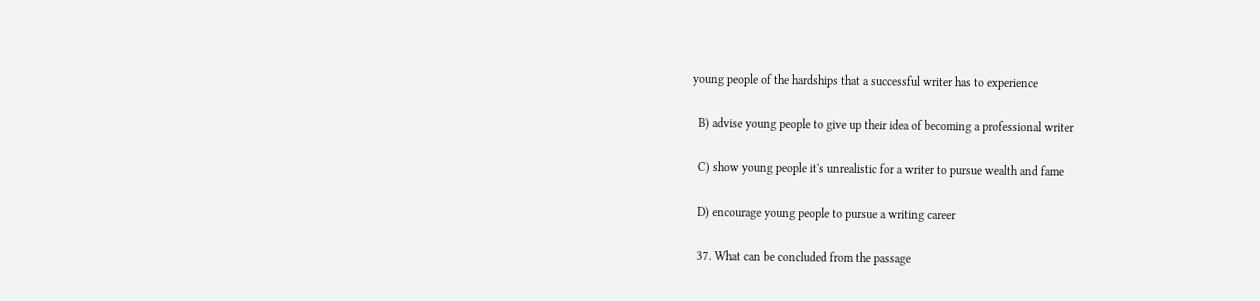young people of the hardships that a successful writer has to experience

  B) advise young people to give up their idea of becoming a professional writer

  C) show young people it's unrealistic for a writer to pursue wealth and fame

  D) encourage young people to pursue a writing career

  37. What can be concluded from the passage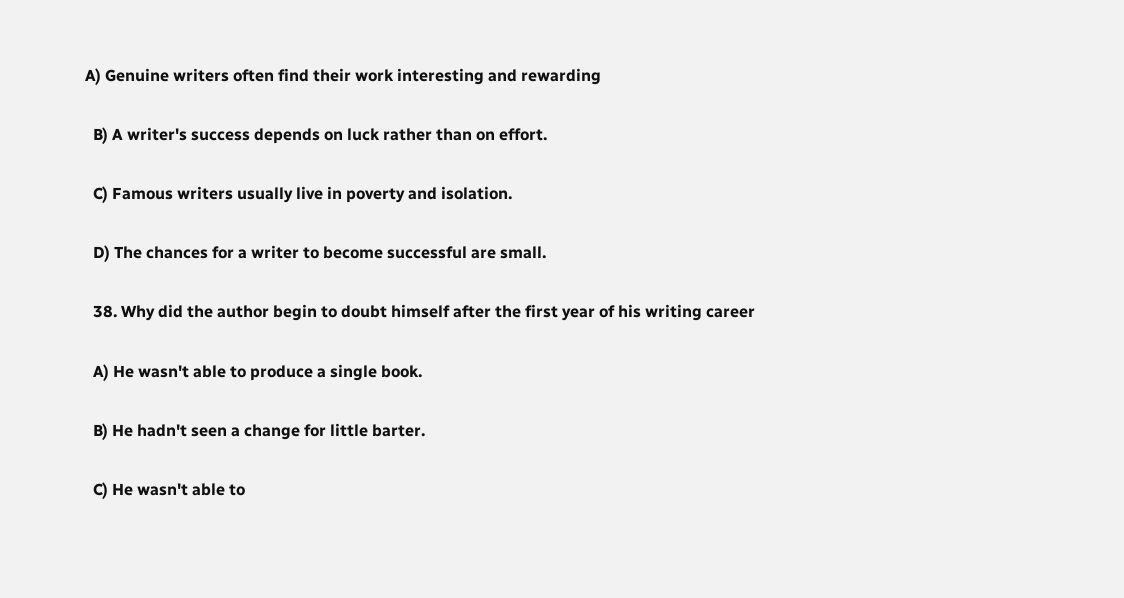A) Genuine writers often find their work interesting and rewarding

  B) A writer's success depends on luck rather than on effort.

  C) Famous writers usually live in poverty and isolation.

  D) The chances for a writer to become successful are small.

  38. Why did the author begin to doubt himself after the first year of his writing career

  A) He wasn't able to produce a single book.

  B) He hadn't seen a change for little barter.

  C) He wasn't able to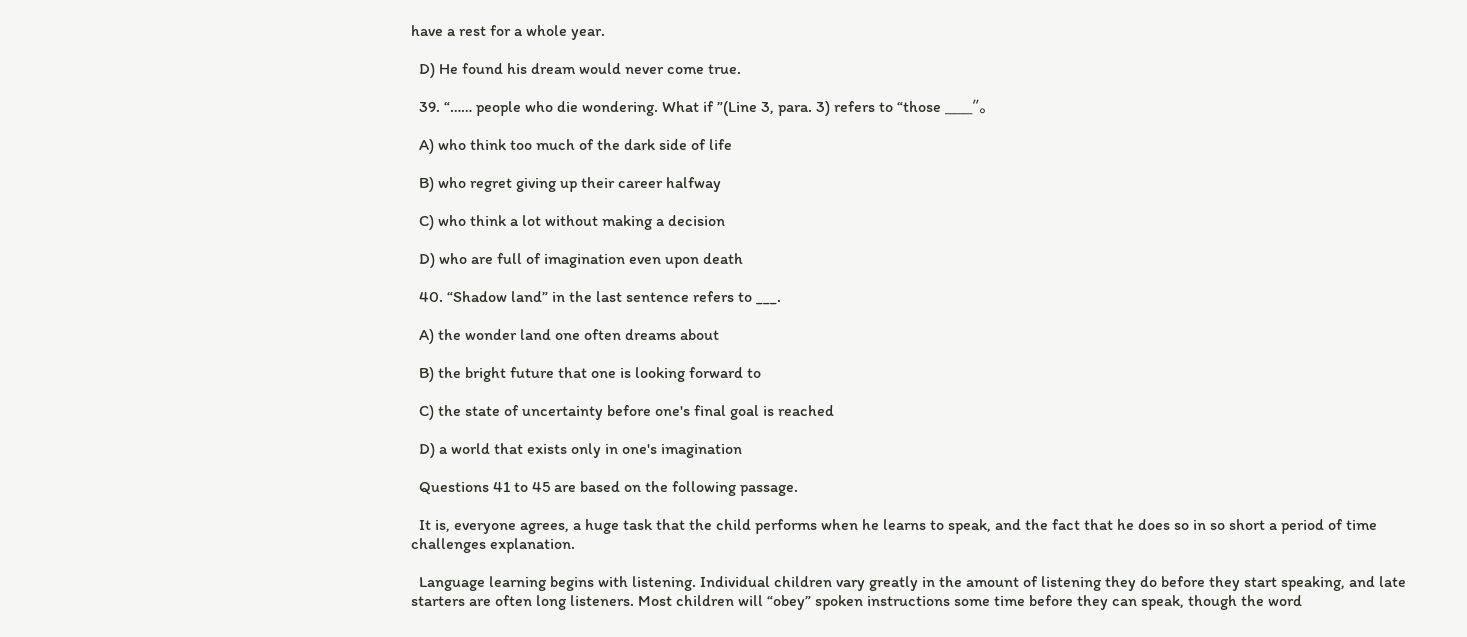have a rest for a whole year.

  D) He found his dream would never come true.

  39. “…… people who die wondering. What if ”(Line 3, para. 3) refers to “those ___”。

  A) who think too much of the dark side of life

  B) who regret giving up their career halfway

  C) who think a lot without making a decision

  D) who are full of imagination even upon death

  40. “Shadow land” in the last sentence refers to ___.

  A) the wonder land one often dreams about

  B) the bright future that one is looking forward to

  C) the state of uncertainty before one's final goal is reached

  D) a world that exists only in one's imagination

  Questions 41 to 45 are based on the following passage.

  It is, everyone agrees, a huge task that the child performs when he learns to speak, and the fact that he does so in so short a period of time challenges explanation.

  Language learning begins with listening. Individual children vary greatly in the amount of listening they do before they start speaking, and late starters are often long listeners. Most children will “obey” spoken instructions some time before they can speak, though the word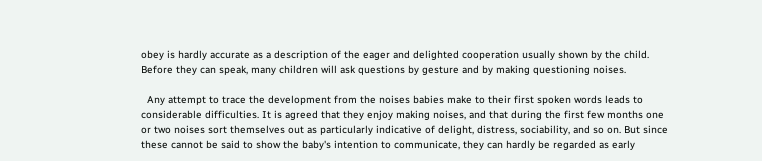obey is hardly accurate as a description of the eager and delighted cooperation usually shown by the child. Before they can speak, many children will ask questions by gesture and by making questioning noises.

  Any attempt to trace the development from the noises babies make to their first spoken words leads to considerable difficulties. It is agreed that they enjoy making noises, and that during the first few months one or two noises sort themselves out as particularly indicative of delight, distress, sociability, and so on. But since these cannot be said to show the baby's intention to communicate, they can hardly be regarded as early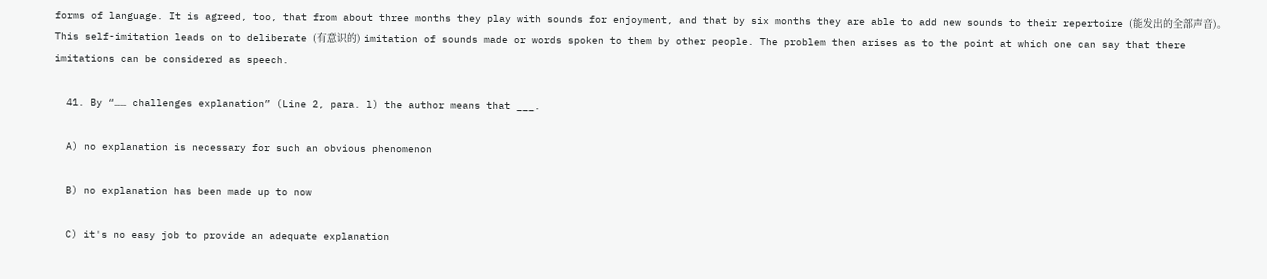forms of language. It is agreed, too, that from about three months they play with sounds for enjoyment, and that by six months they are able to add new sounds to their repertoire (能发出的全部声音)。 This self-imitation leads on to deliberate (有意识的) imitation of sounds made or words spoken to them by other people. The problem then arises as to the point at which one can say that there imitations can be considered as speech.

  41. By “…… challenges explanation” (Line 2, para. l) the author means that ___.

  A) no explanation is necessary for such an obvious phenomenon

  B) no explanation has been made up to now

  C) it's no easy job to provide an adequate explanation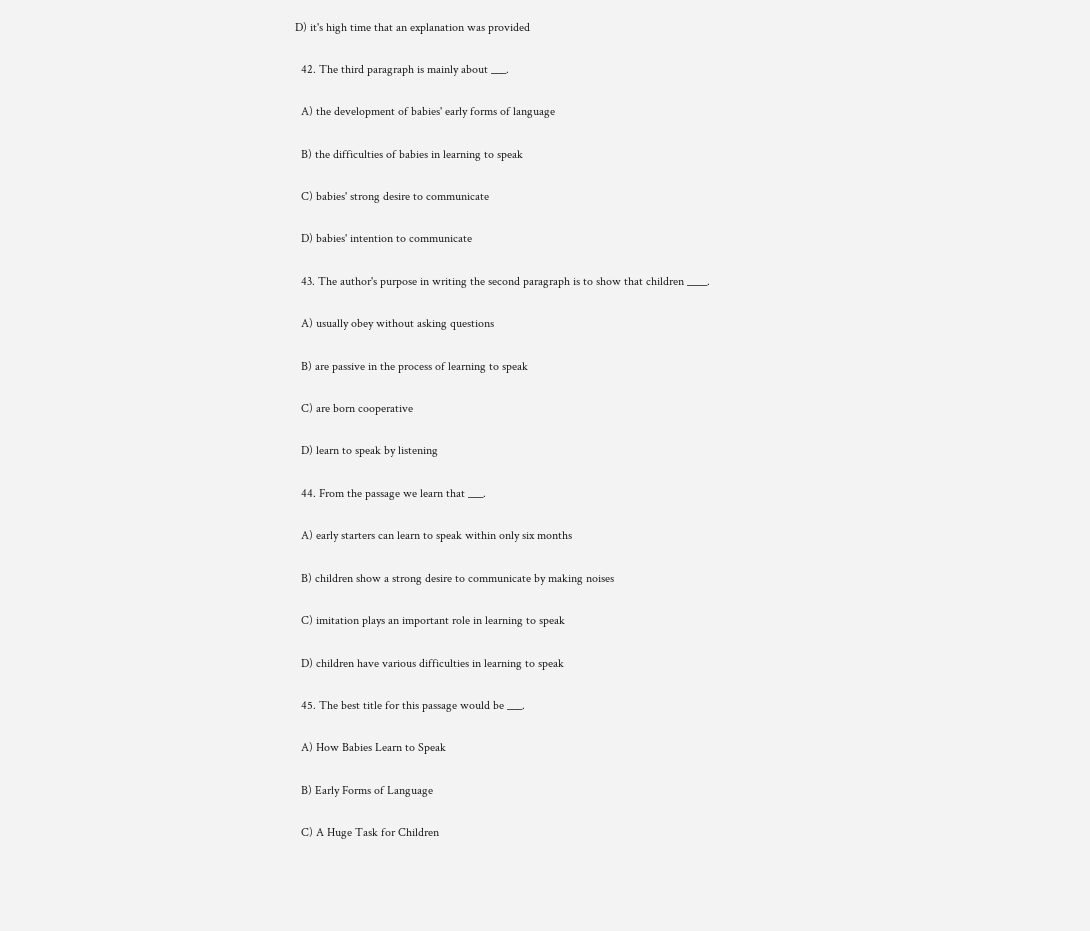D) it's high time that an explanation was provided

  42. The third paragraph is mainly about ___.

  A) the development of babies' early forms of language

  B) the difficulties of babies in learning to speak

  C) babies' strong desire to communicate

  D) babies' intention to communicate

  43. The author's purpose in writing the second paragraph is to show that children ____.

  A) usually obey without asking questions

  B) are passive in the process of learning to speak

  C) are born cooperative

  D) learn to speak by listening

  44. From the passage we learn that ___.

  A) early starters can learn to speak within only six months

  B) children show a strong desire to communicate by making noises

  C) imitation plays an important role in learning to speak

  D) children have various difficulties in learning to speak

  45. The best title for this passage would be ___.

  A) How Babies Learn to Speak

  B) Early Forms of Language

  C) A Huge Task for Children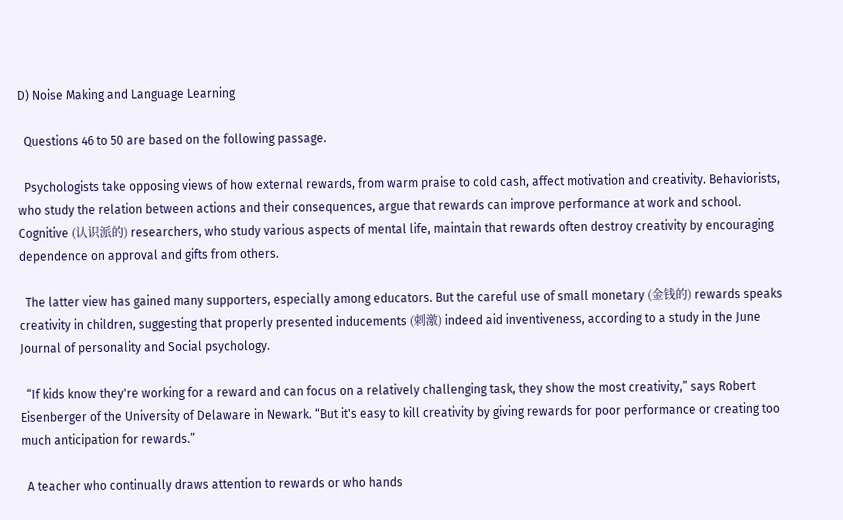D) Noise Making and Language Learning

  Questions 46 to 50 are based on the following passage.

  Psychologists take opposing views of how external rewards, from warm praise to cold cash, affect motivation and creativity. Behaviorists, who study the relation between actions and their consequences, argue that rewards can improve performance at work and school. Cognitive (认识派的) researchers, who study various aspects of mental life, maintain that rewards often destroy creativity by encouraging dependence on approval and gifts from others.

  The latter view has gained many supporters, especially among educators. But the careful use of small monetary (金钱的) rewards speaks creativity in children, suggesting that properly presented inducements (刺激) indeed aid inventiveness, according to a study in the June Journal of personality and Social psychology.

  “If kids know they're working for a reward and can focus on a relatively challenging task, they show the most creativity,” says Robert Eisenberger of the University of Delaware in Newark. “But it's easy to kill creativity by giving rewards for poor performance or creating too much anticipation for rewards.”

  A teacher who continually draws attention to rewards or who hands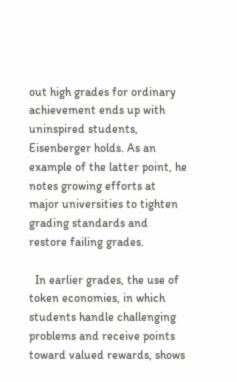out high grades for ordinary achievement ends up with uninspired students, Eisenberger holds. As an example of the latter point, he notes growing efforts at major universities to tighten grading standards and restore failing grades.

  In earlier grades, the use of token economies, in which students handle challenging problems and receive points toward valued rewards, shows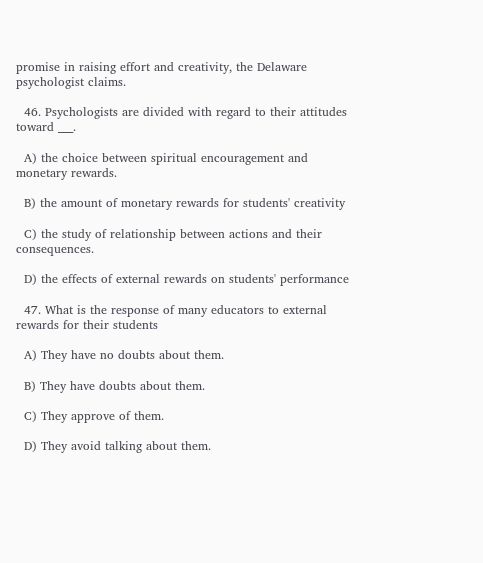promise in raising effort and creativity, the Delaware psychologist claims.

  46. Psychologists are divided with regard to their attitudes toward ___.

  A) the choice between spiritual encouragement and monetary rewards.

  B) the amount of monetary rewards for students' creativity

  C) the study of relationship between actions and their consequences.

  D) the effects of external rewards on students' performance

  47. What is the response of many educators to external rewards for their students

  A) They have no doubts about them.

  B) They have doubts about them.

  C) They approve of them.

  D) They avoid talking about them.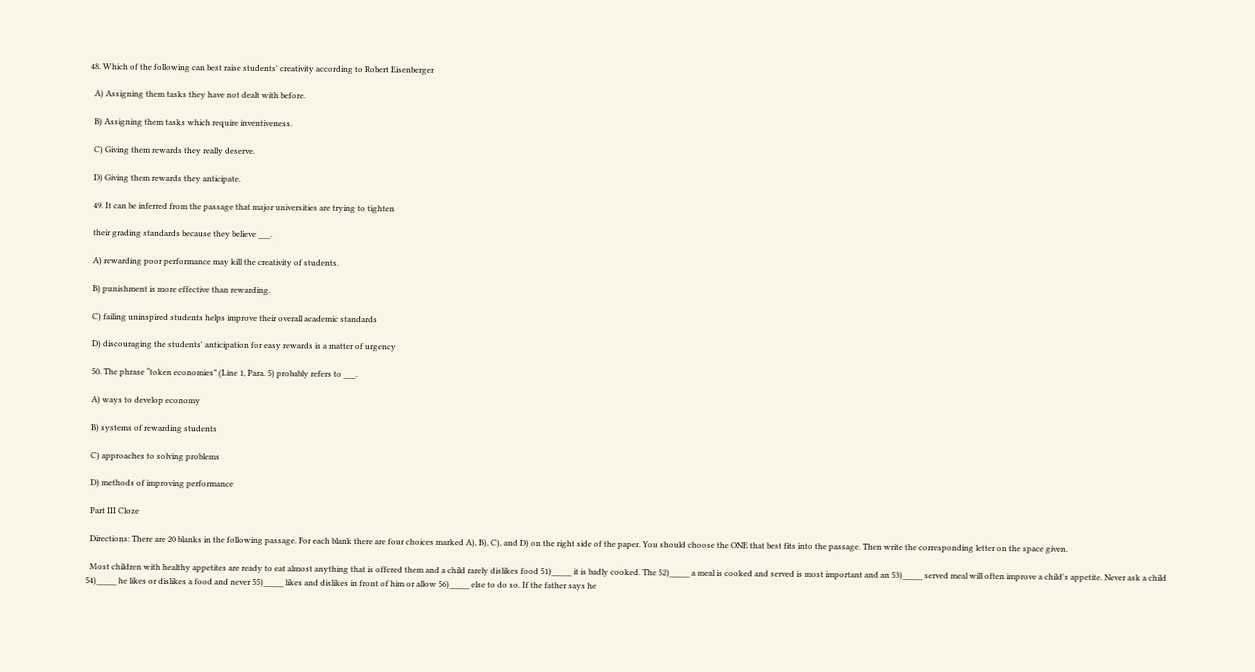48. Which of the following can best raise students' creativity according to Robert Eisenberger

  A) Assigning them tasks they have not dealt with before.

  B) Assigning them tasks which require inventiveness.

  C) Giving them rewards they really deserve.

  D) Giving them rewards they anticipate.

  49. It can be inferred from the passage that major universities are trying to tighten

  their grading standards because they believe ___.

  A) rewarding poor performance may kill the creativity of students.

  B) punishment is more effective than rewarding.

  C) failing uninspired students helps improve their overall academic standards

  D) discouraging the students' anticipation for easy rewards is a matter of urgency

  50. The phrase “token economies” (Line 1, Para. 5) probably refers to ___.

  A) ways to develop economy

  B) systems of rewarding students

  C) approaches to solving problems

  D) methods of improving performance

  Part III Cloze

  Directions: There are 20 blanks in the following passage. For each blank there are four choices marked A), B), C), and D) on the right side of the paper. You should choose the ONE that best fits into the passage. Then write the corresponding letter on the space given.

  Most children with healthy appetites are ready to eat almost anything that is offered them and a child rarely dislikes food 51)_____ it is badly cooked. The 52)_____ a meal is cooked and served is most important and an 53)_____ served meal will often improve a child's appetite. Never ask a child 54)_____ he likes or dislikes a food and never 55)_____ likes and dislikes in front of him or allow 56)_____ else to do so. If the father says he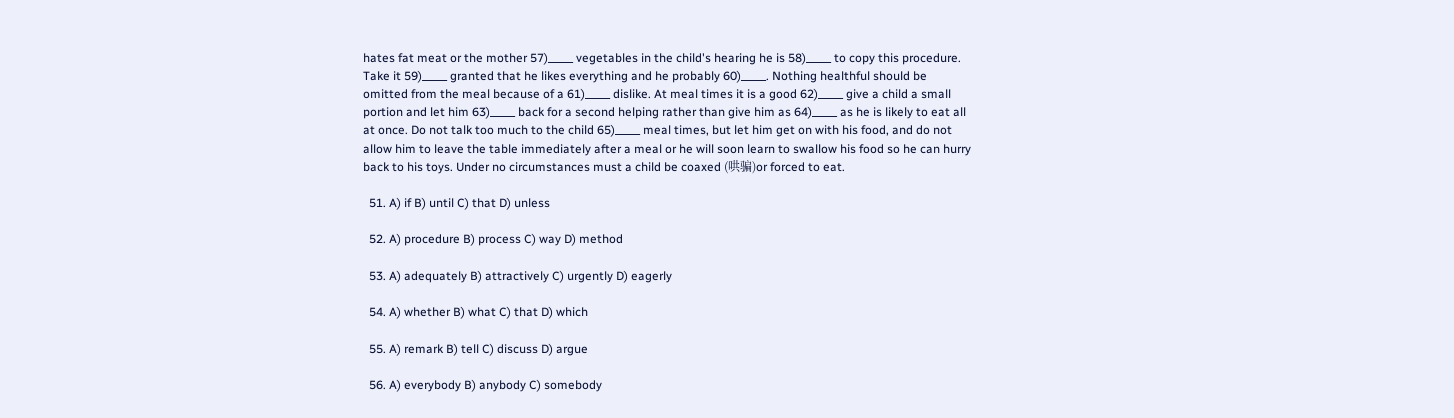hates fat meat or the mother 57)_____ vegetables in the child's hearing he is 58)_____ to copy this procedure. Take it 59)_____ granted that he likes everything and he probably 60)_____. Nothing healthful should be omitted from the meal because of a 61)_____ dislike. At meal times it is a good 62)_____ give a child a small portion and let him 63)_____ back for a second helping rather than give him as 64)_____ as he is likely to eat all at once. Do not talk too much to the child 65)_____ meal times, but let him get on with his food, and do not allow him to leave the table immediately after a meal or he will soon learn to swallow his food so he can hurry back to his toys. Under no circumstances must a child be coaxed (哄骗)or forced to eat.

  51. A) if B) until C) that D) unless

  52. A) procedure B) process C) way D) method

  53. A) adequately B) attractively C) urgently D) eagerly

  54. A) whether B) what C) that D) which

  55. A) remark B) tell C) discuss D) argue

  56. A) everybody B) anybody C) somebody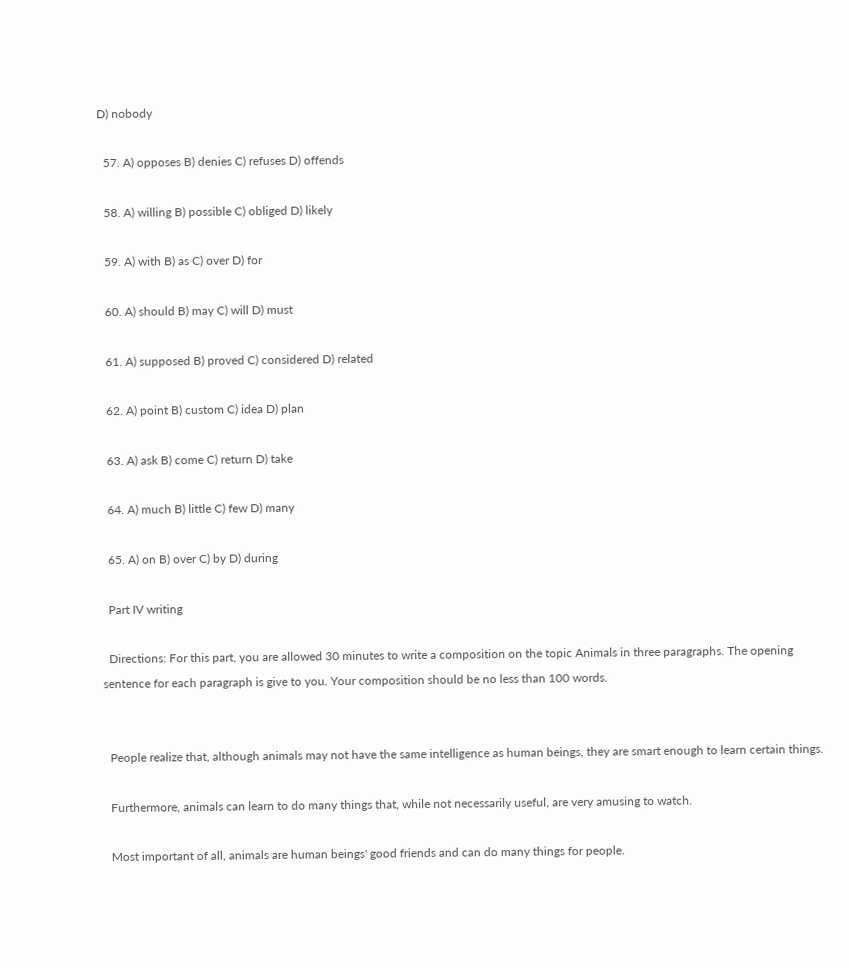D) nobody

  57. A) opposes B) denies C) refuses D) offends

  58. A) willing B) possible C) obliged D) likely

  59. A) with B) as C) over D) for

  60. A) should B) may C) will D) must

  61. A) supposed B) proved C) considered D) related

  62. A) point B) custom C) idea D) plan

  63. A) ask B) come C) return D) take

  64. A) much B) little C) few D) many

  65. A) on B) over C) by D) during

  Part IV writing

  Directions: For this part, you are allowed 30 minutes to write a composition on the topic Animals in three paragraphs. The opening sentence for each paragraph is give to you. Your composition should be no less than 100 words.


  People realize that, although animals may not have the same intelligence as human beings, they are smart enough to learn certain things.

  Furthermore, animals can learn to do many things that, while not necessarily useful, are very amusing to watch.

  Most important of all, animals are human beings' good friends and can do many things for people.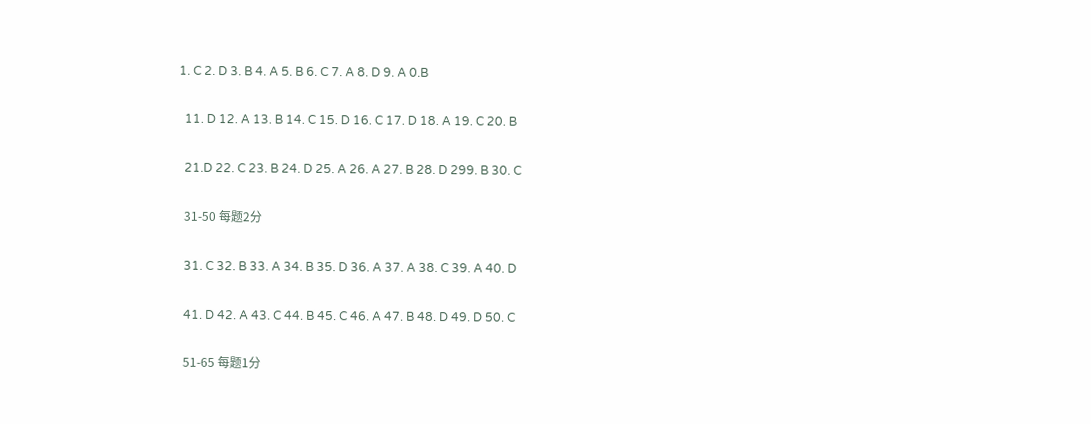1. C 2. D 3. B 4. A 5. B 6. C 7. A 8. D 9. A 0.B

  11. D 12. A 13. B 14. C 15. D 16. C 17. D 18. A 19. C 20. B

  21.D 22. C 23. B 24. D 25. A 26. A 27. B 28. D 299. B 30. C

  31-50 每题2分

  31. C 32. B 33. A 34. B 35. D 36. A 37. A 38. C 39. A 40. D

  41. D 42. A 43. C 44. B 45. C 46. A 47. B 48. D 49. D 50. C

  51-65 每题1分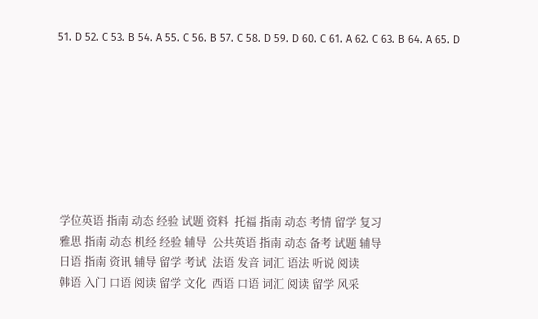51. D 52. C 53. B 54. A 55. C 56. B 57. C 58. D 59. D 60. C 61. A 62. C 63. B 64. A 65. D








 学位英语 指南 动态 经验 试题 资料  托福 指南 动态 考情 留学 复习
 雅思 指南 动态 机经 经验 辅导  公共英语 指南 动态 备考 试题 辅导
 日语 指南 资讯 辅导 留学 考试  法语 发音 词汇 语法 听说 阅读
 韩语 入门 口语 阅读 留学 文化  西语 口语 词汇 阅读 留学 风采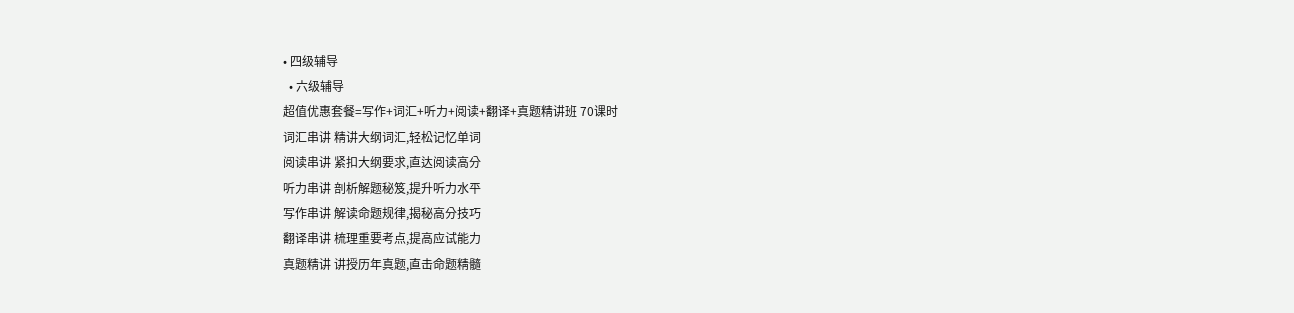• 四级辅导
  • 六级辅导
超值优惠套餐=写作+词汇+听力+阅读+翻译+真题精讲班 70课时
词汇串讲 精讲大纲词汇,轻松记忆单词
阅读串讲 紧扣大纲要求,直达阅读高分
听力串讲 剖析解题秘笈,提升听力水平
写作串讲 解读命题规律,揭秘高分技巧
翻译串讲 梳理重要考点,提高应试能力
真题精讲 讲授历年真题,直击命题精髓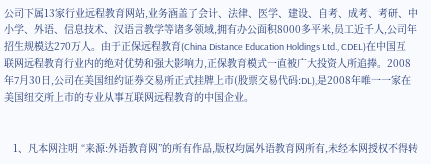公司下属13家行业远程教育网站,业务涵盖了会计、法律、医学、建设、自考、成考、考研、中小学、外语、信息技术、汉语言教学等诸多领域,拥有办公面积8000多平米,员工近千人,公司年招生规模达270万人。由于正保远程教育(China Distance Education Holdings Ltd., CDEL)在中国互联网远程教育行业内的绝对优势和强大影响力,正保教育模式一直被广大投资人所追捧。2008年7月30日,公司在美国纽约证券交易所正式挂牌上市(股票交易代码:DL),是2008年唯一一家在美国纽交所上市的专业从事互联网远程教育的中国企业。


   1、凡本网注明 “来源:外语教育网”的所有作品,版权均属外语教育网所有,未经本网授权不得转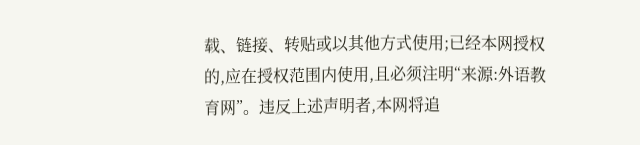载、链接、转贴或以其他方式使用;已经本网授权的,应在授权范围内使用,且必须注明“来源:外语教育网”。违反上述声明者,本网将追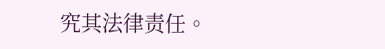究其法律责任。